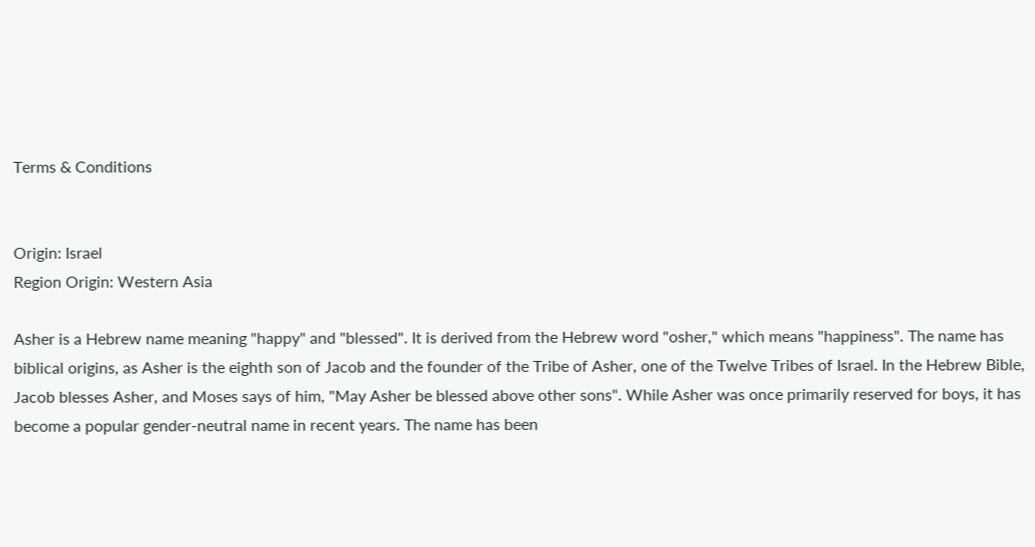Terms & Conditions


Origin: Israel
Region Origin: Western Asia

Asher is a Hebrew name meaning "happy" and "blessed". It is derived from the Hebrew word "osher," which means "happiness". The name has biblical origins, as Asher is the eighth son of Jacob and the founder of the Tribe of Asher, one of the Twelve Tribes of Israel. In the Hebrew Bible, Jacob blesses Asher, and Moses says of him, "May Asher be blessed above other sons". While Asher was once primarily reserved for boys, it has become a popular gender-neutral name in recent years. The name has been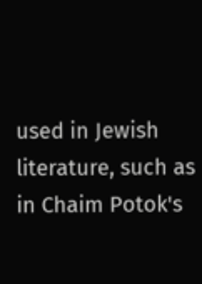used in Jewish literature, such as in Chaim Potok's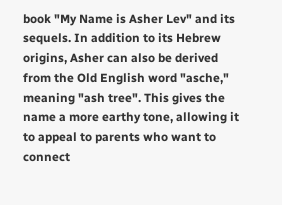book "My Name is Asher Lev" and its sequels. In addition to its Hebrew origins, Asher can also be derived from the Old English word "asche," meaning "ash tree". This gives the name a more earthy tone, allowing it to appeal to parents who want to connect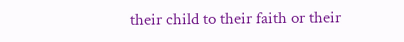their child to their faith or their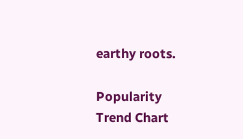earthy roots.

Popularity Trend Chart